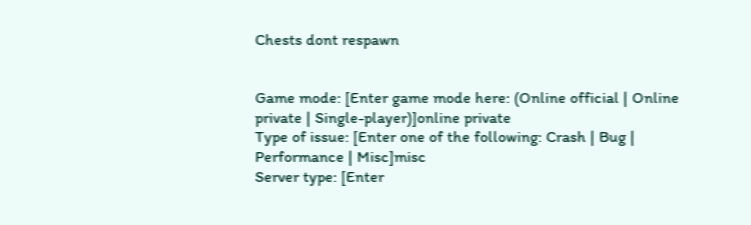Chests dont respawn


Game mode: [Enter game mode here: (Online official | Online private | Single-player)]online private
Type of issue: [Enter one of the following: Crash | Bug | Performance | Misc]misc
Server type: [Enter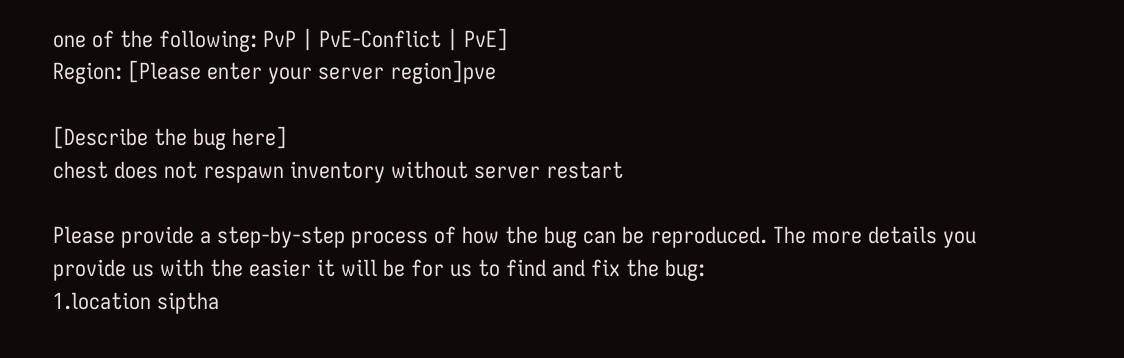one of the following: PvP | PvE-Conflict | PvE]
Region: [Please enter your server region]pve

[Describe the bug here]
chest does not respawn inventory without server restart

Please provide a step-by-step process of how the bug can be reproduced. The more details you provide us with the easier it will be for us to find and fix the bug:
1.location siptha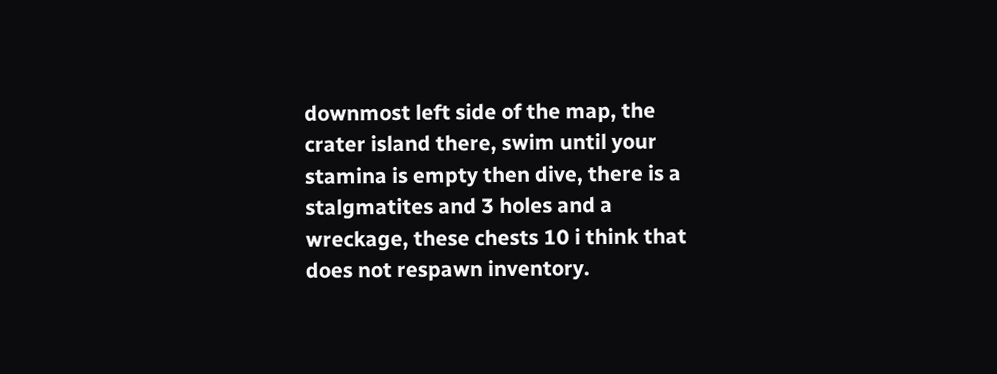downmost left side of the map, the crater island there, swim until your stamina is empty then dive, there is a stalgmatites and 3 holes and a wreckage, these chests 10 i think that does not respawn inventory.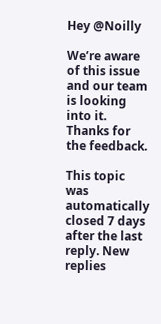Hey @Noilly

We’re aware of this issue and our team is looking into it.
Thanks for the feedback.

This topic was automatically closed 7 days after the last reply. New replies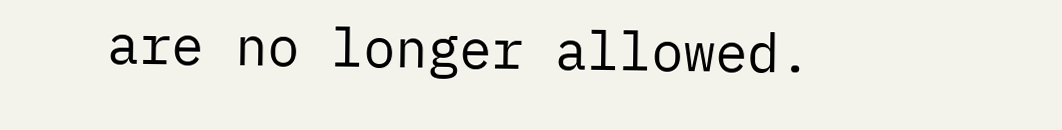are no longer allowed.